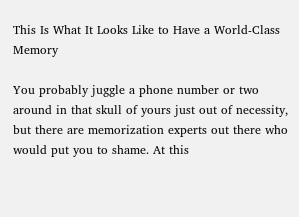This Is What It Looks Like to Have a World-Class Memory

You probably juggle a phone number or two around in that skull of yours just out of necessity, but there are memorization experts out there who would put you to shame. At this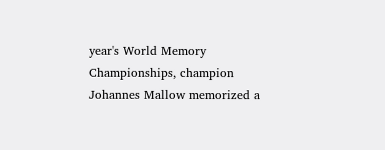year's World Memory Championships, champion Johannes Mallow memorized a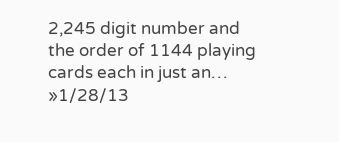2,245 digit number and the order of 1144 playing cards each in just an… »1/28/13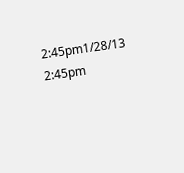2:45pm1/28/13 2:45pm